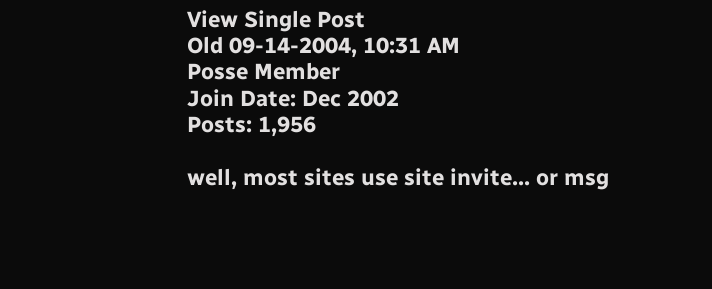View Single Post
Old 09-14-2004, 10:31 AM
Posse Member
Join Date: Dec 2002
Posts: 1,956

well, most sites use site invite... or msg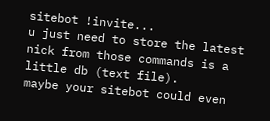sitebot !invite...
u just need to store the latest nick from those commands is a little db (text file).
maybe your sitebot could even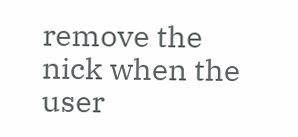remove the nick when the user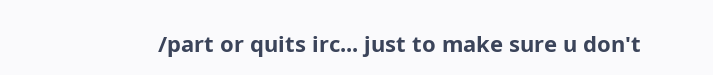/part or quits irc... just to make sure u don't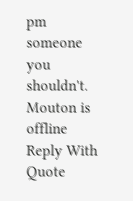pm someone you shouldn't.
Mouton is offline   Reply With Quote